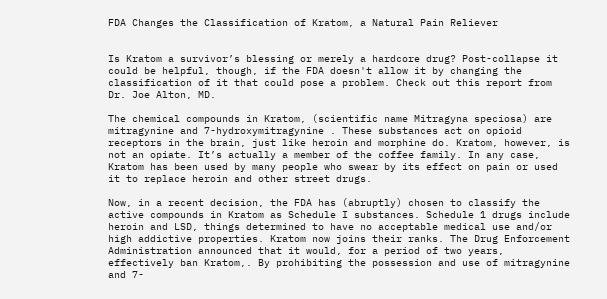FDA Changes the Classification of Kratom, a Natural Pain Reliever


Is Kratom a survivor’s blessing or merely a hardcore drug? Post-collapse it could be helpful, though, if the FDA doesn't allow it by changing the classification of it that could pose a problem. Check out this report from Dr. Joe Alton, MD.

The chemical compounds in Kratom, (scientific name Mitragyna speciosa) are mitragynine and 7-hydroxymitragynine . These substances act on opioid receptors in the brain, just like heroin and morphine do. Kratom, however, is not an opiate. It’s actually a member of the coffee family. In any case, Kratom has been used by many people who swear by its effect on pain or used it to replace heroin and other street drugs.

Now, in a recent decision, the FDA has (abruptly) chosen to classify the active compounds in Kratom as Schedule I substances. Schedule 1 drugs include heroin and LSD, things determined to have no acceptable medical use and/or high addictive properties. Kratom now joins their ranks. The Drug Enforcement Administration announced that it would, for a period of two years, effectively ban Kratom,. By prohibiting the possession and use of mitragynine and 7-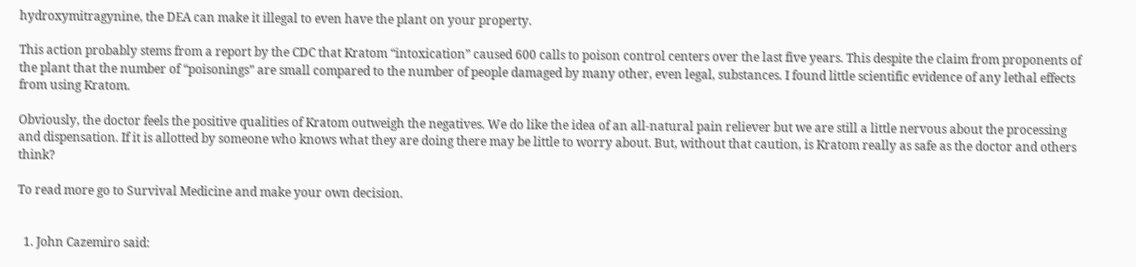hydroxymitragynine, the DEA can make it illegal to even have the plant on your property.

This action probably stems from a report by the CDC that Kratom “intoxication” caused 600 calls to poison control centers over the last five years. This despite the claim from proponents of the plant that the number of “poisonings” are small compared to the number of people damaged by many other, even legal, substances. I found little scientific evidence of any lethal effects from using Kratom.

Obviously, the doctor feels the positive qualities of Kratom outweigh the negatives. We do like the idea of an all-natural pain reliever but we are still a little nervous about the processing and dispensation. If it is allotted by someone who knows what they are doing there may be little to worry about. But, without that caution, is Kratom really as safe as the doctor and others think?

To read more go to Survival Medicine and make your own decision.


  1. John Cazemiro said: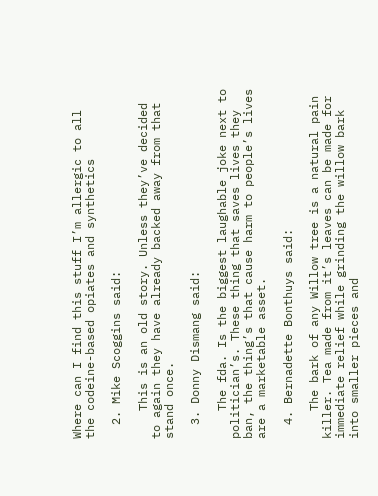Where can I find this stuff I’m allergic to all the codeine-based opiates and synthetics

  2. Mike Scoggins said:

    This is an old story. Unless they’ve decided to again they have already backed away from that stand once.

  3. Donny Dismang said:

    The fda. Is the biggest laughable joke next to politician’s. These thing that saves lives they ban, the thing’s that cause harm to people’s lives are a marketable asset.

  4. Bernadette Bonthuys said:

    The bark of any Willow tree is a natural pain killer. Tea made from it’s leaves can be made for immediate relief while grinding the willow bark into smaller pieces and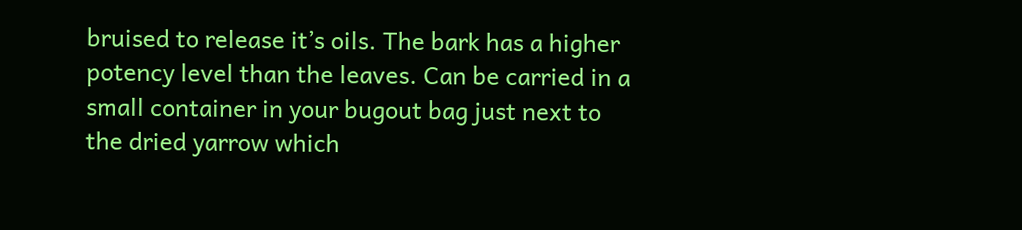bruised to release it’s oils. The bark has a higher potency level than the leaves. Can be carried in a small container in your bugout bag just next to the dried yarrow which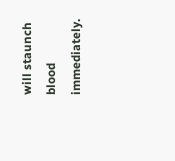will staunch blood immediately.